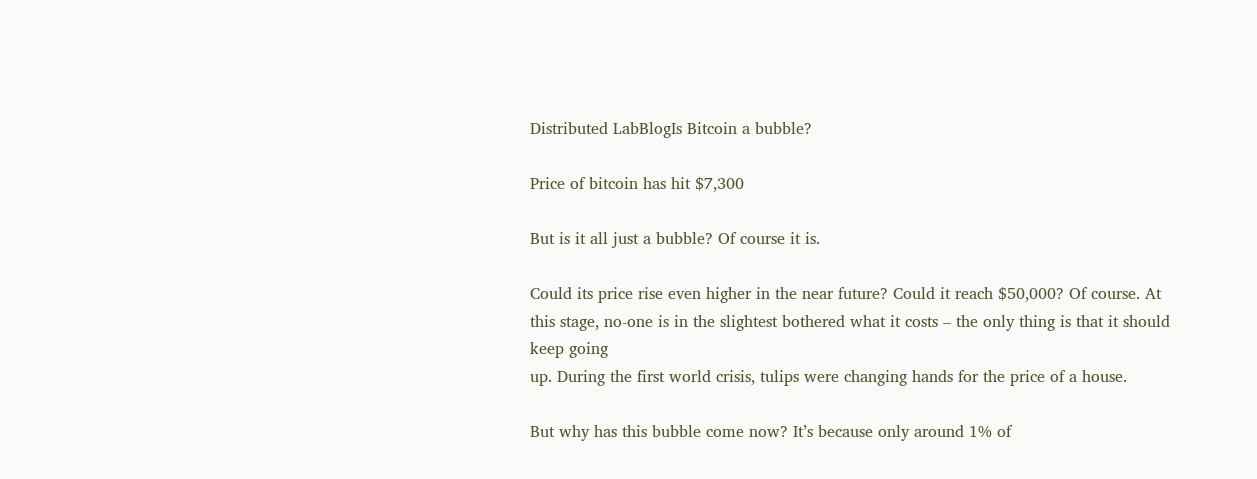Distributed LabBlogIs Bitcoin a bubble?

Price of bitcoin has hit $7,300

But is it all just a bubble? Of course it is.

Could its price rise even higher in the near future? Could it reach $50,000? Of course. At this stage, no-one is in the slightest bothered what it costs – the only thing is that it should keep going
up. During the first world crisis, tulips were changing hands for the price of a house.

But why has this bubble come now? It’s because only around 1% of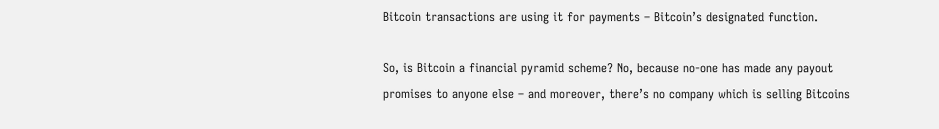Bitcoin transactions are using it for payments – Bitcoin’s designated function.

So, is Bitcoin a financial pyramid scheme? No, because no-one has made any payout promises to anyone else – and moreover, there’s no company which is selling Bitcoins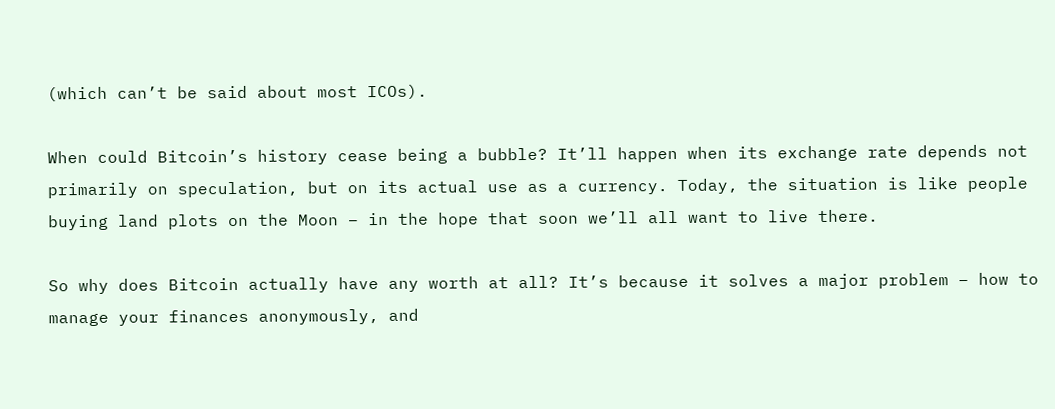(which can’t be said about most ICOs).

When could Bitcoin’s history cease being a bubble? It’ll happen when its exchange rate depends not primarily on speculation, but on its actual use as a currency. Today, the situation is like people buying land plots on the Moon – in the hope that soon we’ll all want to live there.

So why does Bitcoin actually have any worth at all? It’s because it solves a major problem – how to manage your finances anonymously, and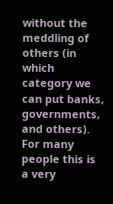without the meddling of others (in which category we can put banks, governments, and others). For many people this is a very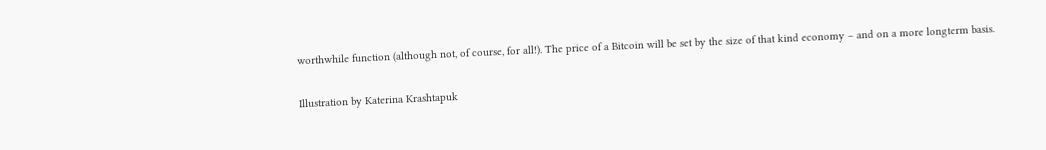worthwhile function (although not, of course, for all!). The price of a Bitcoin will be set by the size of that kind economy – and on a more longterm basis.

Illustration by Katerina Krashtapuk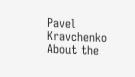Pavel Kravchenko
About the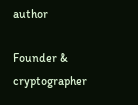author

Founder & cryptographer